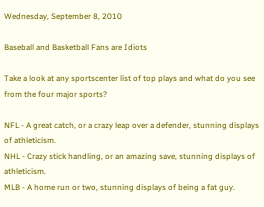Wednesday, September 8, 2010

Baseball and Basketball Fans are Idiots

Take a look at any sportscenter list of top plays and what do you see from the four major sports?

NFL - A great catch, or a crazy leap over a defender, stunning displays of athleticism.
NHL - Crazy stick handling, or an amazing save, stunning displays of athleticism.
MLB - A home run or two, stunning displays of being a fat guy.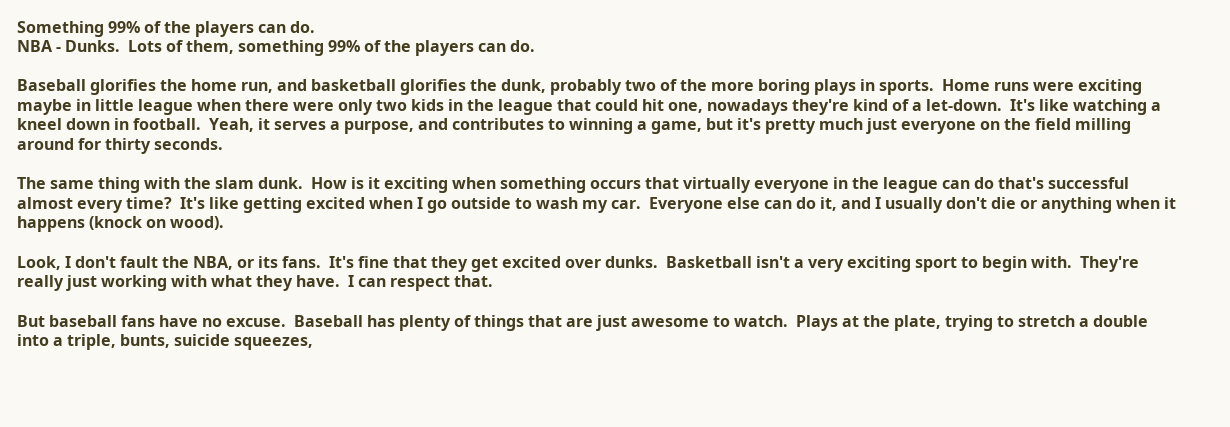Something 99% of the players can do.
NBA - Dunks.  Lots of them, something 99% of the players can do.

Baseball glorifies the home run, and basketball glorifies the dunk, probably two of the more boring plays in sports.  Home runs were exciting maybe in little league when there were only two kids in the league that could hit one, nowadays they're kind of a let-down.  It's like watching a kneel down in football.  Yeah, it serves a purpose, and contributes to winning a game, but it's pretty much just everyone on the field milling around for thirty seconds.

The same thing with the slam dunk.  How is it exciting when something occurs that virtually everyone in the league can do that's successful almost every time?  It's like getting excited when I go outside to wash my car.  Everyone else can do it, and I usually don't die or anything when it happens (knock on wood).

Look, I don't fault the NBA, or its fans.  It's fine that they get excited over dunks.  Basketball isn't a very exciting sport to begin with.  They're really just working with what they have.  I can respect that.

But baseball fans have no excuse.  Baseball has plenty of things that are just awesome to watch.  Plays at the plate, trying to stretch a double into a triple, bunts, suicide squeezes,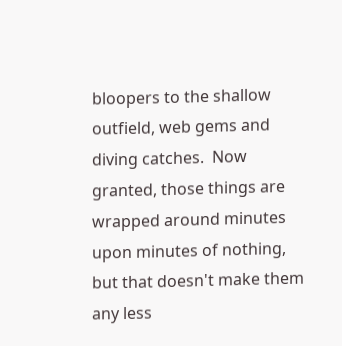bloopers to the shallow outfield, web gems and diving catches.  Now granted, those things are wrapped around minutes upon minutes of nothing, but that doesn't make them any less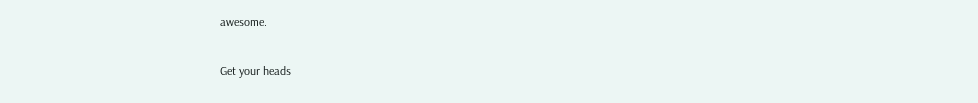awesome.

Get your heads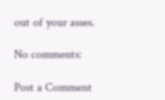out of your asses.

No comments:

Post a Comment